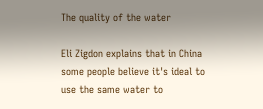The quality of the water

Eli Zigdon explains that in China some people believe it's ideal to use the same water to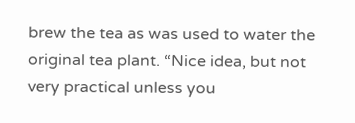brew the tea as was used to water the original tea plant. “Nice idea, but not very practical unless you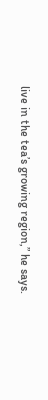live in the tea’s growing region,” he says.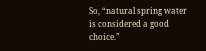So, “natural spring water is considered a good choice.”